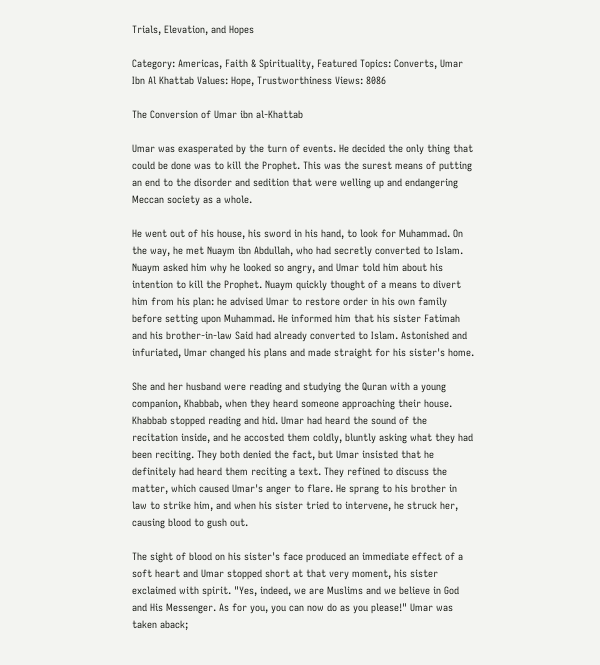Trials, Elevation, and Hopes

Category: Americas, Faith & Spirituality, Featured Topics: Converts, Umar Ibn Al Khattab Values: Hope, Trustworthiness Views: 8086

The Conversion of Umar ibn al-Khattab

Umar was exasperated by the turn of events. He decided the only thing that could be done was to kill the Prophet. This was the surest means of putting an end to the disorder and sedition that were welling up and endangering Meccan society as a whole.

He went out of his house, his sword in his hand, to look for Muhammad. On the way, he met Nuaym ibn Abdullah, who had secretly converted to Islam. Nuaym asked him why he looked so angry, and Umar told him about his intention to kill the Prophet. Nuaym quickly thought of a means to divert him from his plan: he advised Umar to restore order in his own family before setting upon Muhammad. He informed him that his sister Fatimah and his brother-in-law Said had already converted to Islam. Astonished and infuriated, Umar changed his plans and made straight for his sister's home.

She and her husband were reading and studying the Quran with a young companion, Khabbab, when they heard someone approaching their house. Khabbab stopped reading and hid. Umar had heard the sound of the recitation inside, and he accosted them coldly, bluntly asking what they had been reciting. They both denied the fact, but Umar insisted that he definitely had heard them reciting a text. They refined to discuss the matter, which caused Umar's anger to flare. He sprang to his brother in law to strike him, and when his sister tried to intervene, he struck her, causing blood to gush out.

The sight of blood on his sister's face produced an immediate effect of a soft heart and Umar stopped short at that very moment, his sister exclaimed with spirit. "Yes, indeed, we are Muslims and we believe in God and His Messenger. As for you, you can now do as you please!" Umar was taken aback;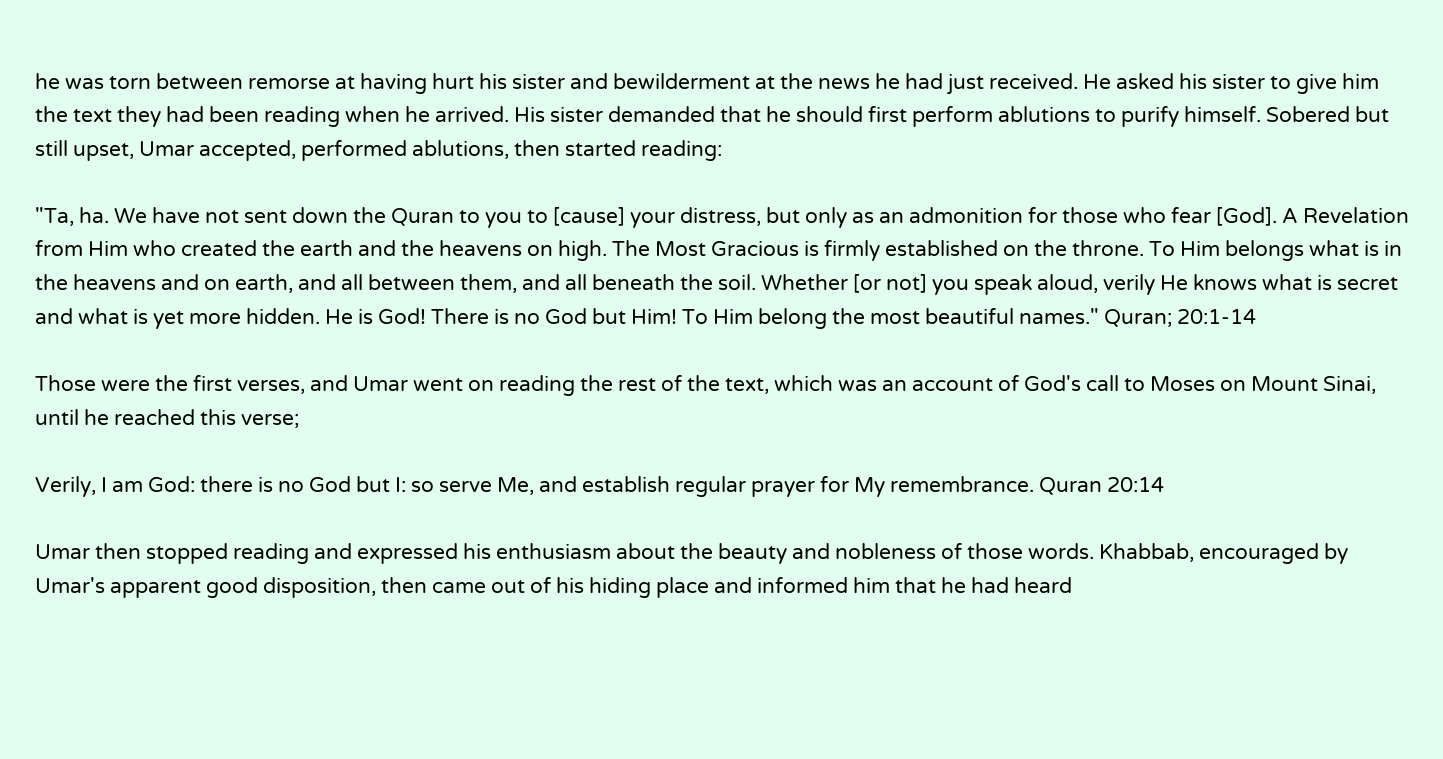he was torn between remorse at having hurt his sister and bewilderment at the news he had just received. He asked his sister to give him the text they had been reading when he arrived. His sister demanded that he should first perform ablutions to purify himself. Sobered but still upset, Umar accepted, performed ablutions, then started reading:

"Ta, ha. We have not sent down the Quran to you to [cause] your distress, but only as an admonition for those who fear [God]. A Revelation from Him who created the earth and the heavens on high. The Most Gracious is firmly established on the throne. To Him belongs what is in the heavens and on earth, and all between them, and all beneath the soil. Whether [or not] you speak aloud, verily He knows what is secret and what is yet more hidden. He is God! There is no God but Him! To Him belong the most beautiful names." Quran; 20:1-14

Those were the first verses, and Umar went on reading the rest of the text, which was an account of God's call to Moses on Mount Sinai, until he reached this verse;

Verily, I am God: there is no God but I: so serve Me, and establish regular prayer for My remembrance. Quran 20:14

Umar then stopped reading and expressed his enthusiasm about the beauty and nobleness of those words. Khabbab, encouraged by Umar's apparent good disposition, then came out of his hiding place and informed him that he had heard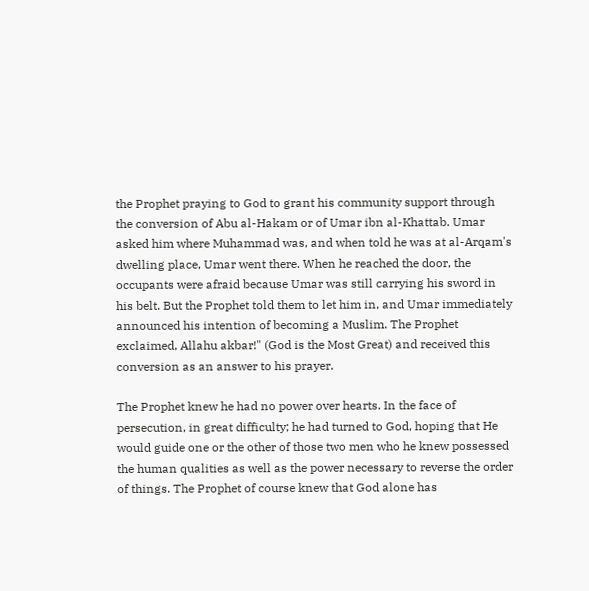the Prophet praying to God to grant his community support through the conversion of Abu al-Hakam or of Umar ibn al-Khattab. Umar asked him where Muhammad was, and when told he was at al-Arqam's dwelling place, Umar went there. When he reached the door, the occupants were afraid because Umar was still carrying his sword in his belt. But the Prophet told them to let him in, and Umar immediately announced his intention of becoming a Muslim. The Prophet exclaimed, Allahu akbar!" (God is the Most Great) and received this conversion as an answer to his prayer.

The Prophet knew he had no power over hearts. In the face of persecution, in great difficulty; he had turned to God, hoping that He would guide one or the other of those two men who he knew possessed the human qualities as well as the power necessary to reverse the order of things. The Prophet of course knew that God alone has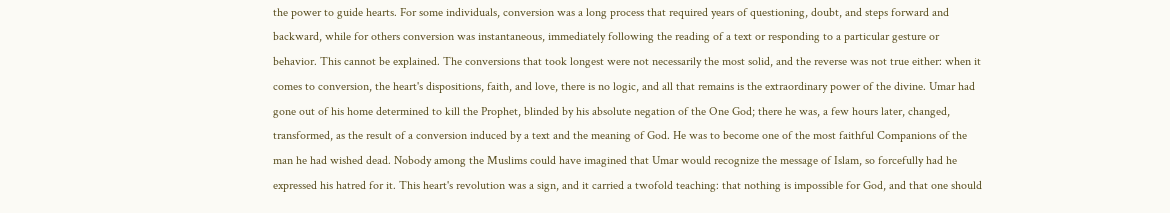the power to guide hearts. For some individuals, conversion was a long process that required years of questioning, doubt, and steps forward and backward, while for others conversion was instantaneous, immediately following the reading of a text or responding to a particular gesture or behavior. This cannot be explained. The conversions that took longest were not necessarily the most solid, and the reverse was not true either: when it comes to conversion, the heart's dispositions, faith, and love, there is no logic, and all that remains is the extraordinary power of the divine. Umar had gone out of his home determined to kill the Prophet, blinded by his absolute negation of the One God; there he was, a few hours later, changed, transformed, as the result of a conversion induced by a text and the meaning of God. He was to become one of the most faithful Companions of the man he had wished dead. Nobody among the Muslims could have imagined that Umar would recognize the message of Islam, so forcefully had he expressed his hatred for it. This heart's revolution was a sign, and it carried a twofold teaching: that nothing is impossible for God, and that one should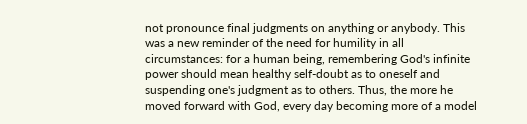not pronounce final judgments on anything or anybody. This was a new reminder of the need for humility in all circumstances: for a human being, remembering God's infinite power should mean healthy self-doubt as to oneself and suspending one's judgment as to others. Thus, the more he moved forward with God, every day becoming more of a model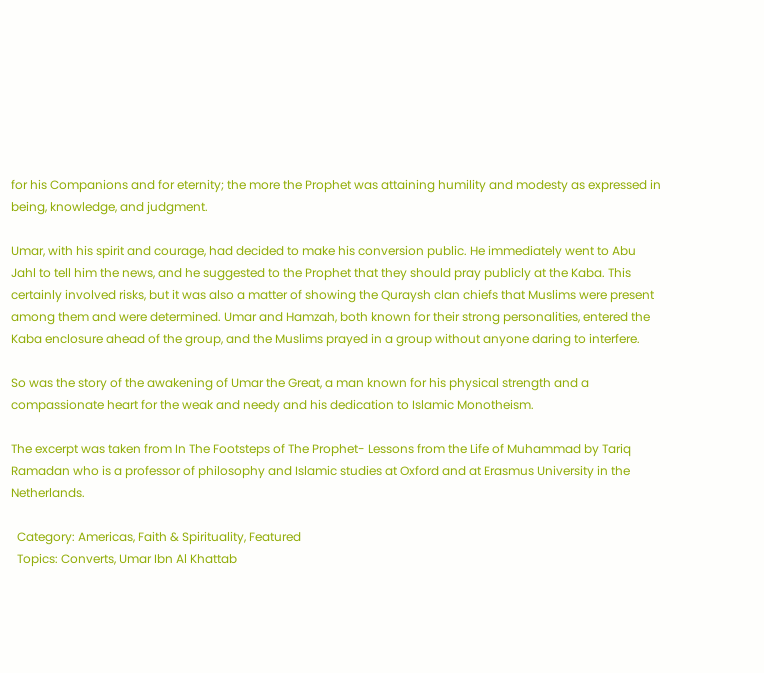for his Companions and for eternity; the more the Prophet was attaining humility and modesty as expressed in being, knowledge, and judgment.

Umar, with his spirit and courage, had decided to make his conversion public. He immediately went to Abu Jahl to tell him the news, and he suggested to the Prophet that they should pray publicly at the Kaba. This certainly involved risks, but it was also a matter of showing the Quraysh clan chiefs that Muslims were present among them and were determined. Umar and Hamzah, both known for their strong personalities, entered the Kaba enclosure ahead of the group, and the Muslims prayed in a group without anyone daring to interfere.

So was the story of the awakening of Umar the Great, a man known for his physical strength and a compassionate heart for the weak and needy and his dedication to Islamic Monotheism.

The excerpt was taken from In The Footsteps of The Prophet- Lessons from the Life of Muhammad by Tariq Ramadan who is a professor of philosophy and Islamic studies at Oxford and at Erasmus University in the Netherlands.

  Category: Americas, Faith & Spirituality, Featured
  Topics: Converts, Umar Ibn Al Khattab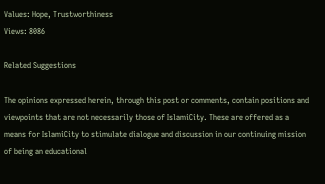Values: Hope, Trustworthiness
Views: 8086

Related Suggestions

The opinions expressed herein, through this post or comments, contain positions and viewpoints that are not necessarily those of IslamiCity. These are offered as a means for IslamiCity to stimulate dialogue and discussion in our continuing mission of being an educational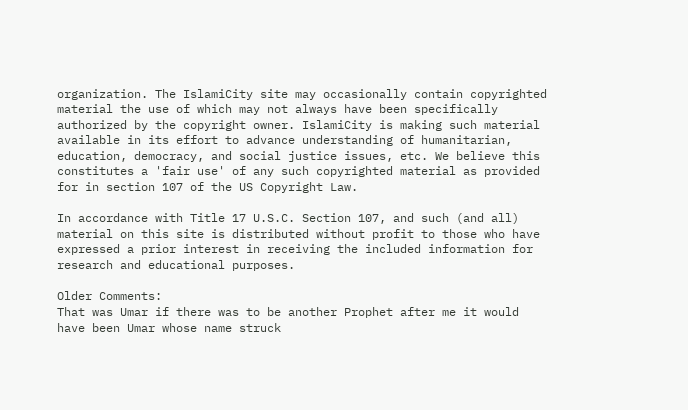organization. The IslamiCity site may occasionally contain copyrighted material the use of which may not always have been specifically authorized by the copyright owner. IslamiCity is making such material available in its effort to advance understanding of humanitarian, education, democracy, and social justice issues, etc. We believe this constitutes a 'fair use' of any such copyrighted material as provided for in section 107 of the US Copyright Law.

In accordance with Title 17 U.S.C. Section 107, and such (and all) material on this site is distributed without profit to those who have expressed a prior interest in receiving the included information for research and educational purposes.

Older Comments:
That was Umar if there was to be another Prophet after me it would have been Umar whose name struck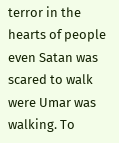terror in the hearts of people even Satan was scared to walk were Umar was walking. To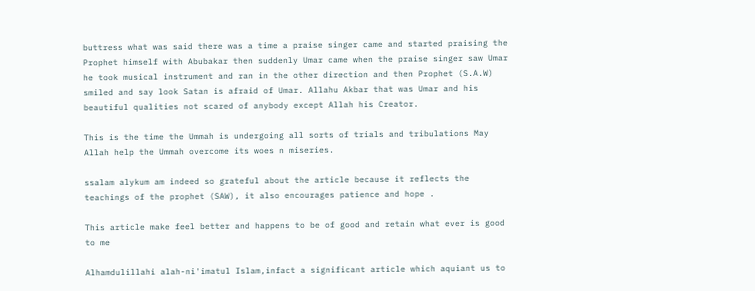buttress what was said there was a time a praise singer came and started praising the Prophet himself with Abubakar then suddenly Umar came when the praise singer saw Umar he took musical instrument and ran in the other direction and then Prophet (S.A.W) smiled and say look Satan is afraid of Umar. Allahu Akbar that was Umar and his beautiful qualities not scared of anybody except Allah his Creator.

This is the time the Ummah is undergoing all sorts of trials and tribulations May Allah help the Ummah overcome its woes n miseries.

ssalam alykum am indeed so grateful about the article because it reflects the teachings of the prophet (SAW), it also encourages patience and hope .

This article make feel better and happens to be of good and retain what ever is good to me

Alhamdulillahi alah-ni'imatul Islam,infact a significant article which aquiant us to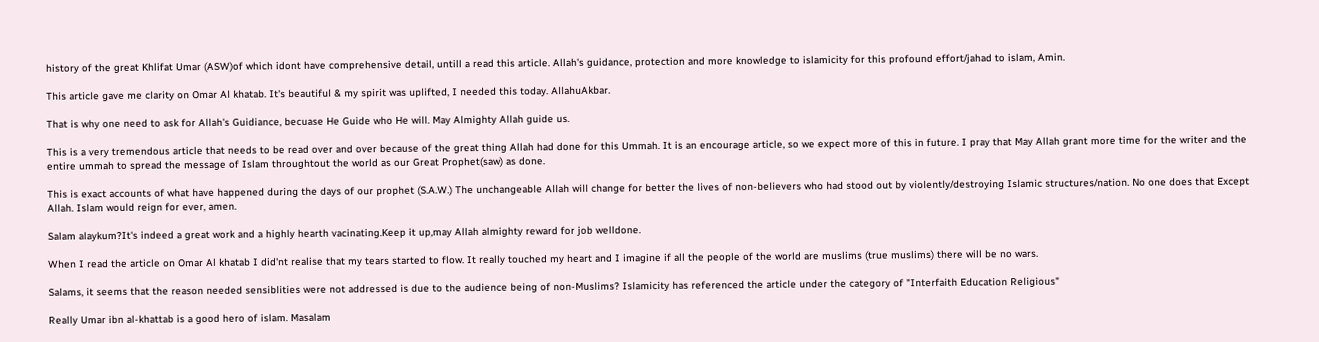history of the great Khlifat Umar (ASW)of which idont have comprehensive detail, untill a read this article. Allah's guidance, protection and more knowledge to islamicity for this profound effort/jahad to islam, Amin.

This article gave me clarity on Omar Al khatab. It's beautiful & my spirit was uplifted, I needed this today. AllahuAkbar.

That is why one need to ask for Allah's Guidiance, becuase He Guide who He will. May Almighty Allah guide us.

This is a very tremendous article that needs to be read over and over because of the great thing Allah had done for this Ummah. It is an encourage article, so we expect more of this in future. I pray that May Allah grant more time for the writer and the entire ummah to spread the message of Islam throughtout the world as our Great Prophet(saw) as done.

This is exact accounts of what have happened during the days of our prophet (S.A.W.) The unchangeable Allah will change for better the lives of non-believers who had stood out by violently/destroying Islamic structures/nation. No one does that Except Allah. Islam would reign for ever, amen.

Salam alaykum?It's indeed a great work and a highly hearth vacinating.Keep it up,may Allah almighty reward for job welldone.

When I read the article on Omar Al khatab I did'nt realise that my tears started to flow. It really touched my heart and I imagine if all the people of the world are muslims (true muslims) there will be no wars.

Salams, it seems that the reason needed sensiblities were not addressed is due to the audience being of non-Muslims? Islamicity has referenced the article under the category of "Interfaith Education Religious"

Really Umar ibn al-khattab is a good hero of islam. Masalam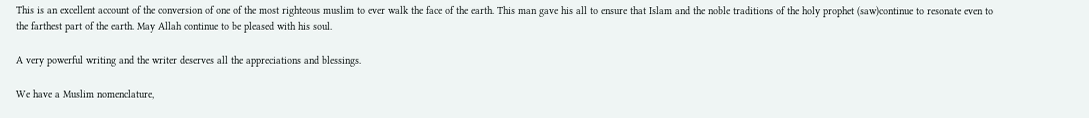This is an excellent account of the conversion of one of the most righteous muslim to ever walk the face of the earth. This man gave his all to ensure that Islam and the noble traditions of the holy prophet (saw)continue to resonate even to the farthest part of the earth. May Allah continue to be pleased with his soul.

A very powerful writing and the writer deserves all the appreciations and blessings.

We have a Muslim nomenclature,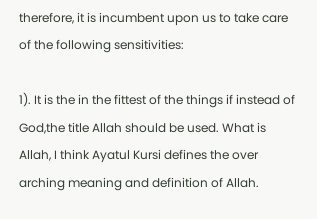therefore, it is incumbent upon us to take care of the following sensitivities:

1). It is the in the fittest of the things if instead of God,the title Allah should be used. What is Allah, I think Ayatul Kursi defines the over arching meaning and definition of Allah.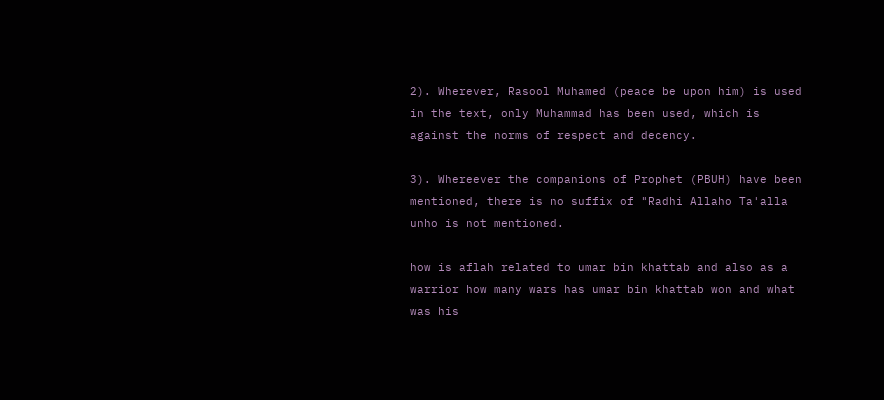2). Wherever, Rasool Muhamed (peace be upon him) is used in the text, only Muhammad has been used, which is against the norms of respect and decency.

3). Whereever the companions of Prophet (PBUH) have been mentioned, there is no suffix of "Radhi Allaho Ta'alla unho is not mentioned.

how is aflah related to umar bin khattab and also as a warrior how many wars has umar bin khattab won and what was his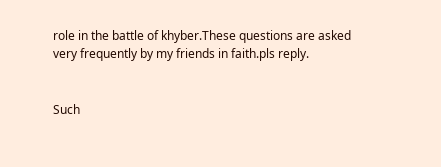role in the battle of khyber.These questions are asked very frequently by my friends in faith.pls reply.


Such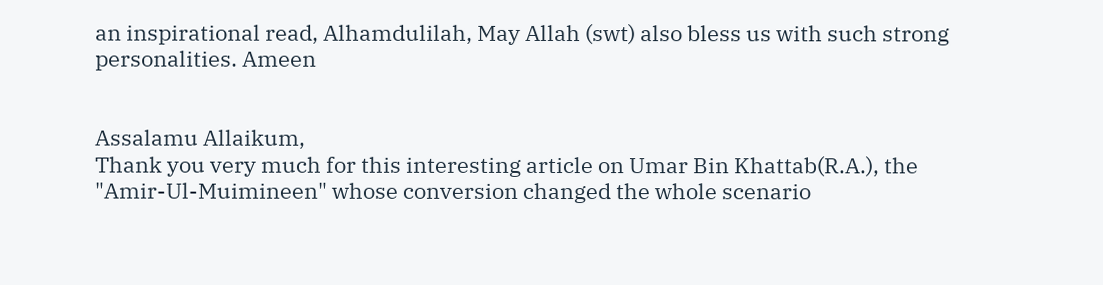an inspirational read, Alhamdulilah, May Allah (swt) also bless us with such strong personalities. Ameen


Assalamu Allaikum,
Thank you very much for this interesting article on Umar Bin Khattab(R.A.), the "Amir-Ul-Muimineen" whose conversion changed the whole scenario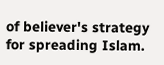of believer's strategy for spreading Islam.